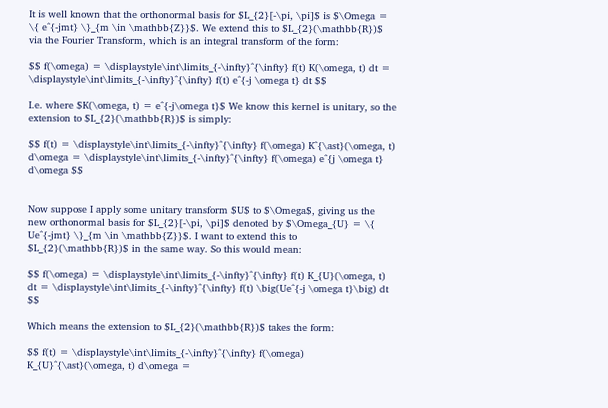It is well known that the orthonormal basis for $L_{2}[-\pi, \pi]$ is $\Omega = \{ e^{-jmt} \}_{m \in \mathbb{Z}}$. We extend this to $L_{2}(\mathbb{R})$ via the Fourier Transform, which is an integral transform of the form:

$$ f(\omega) = \displaystyle\int\limits_{-\infty}^{\infty} f(t) K(\omega, t) dt = \displaystyle\int\limits_{-\infty}^{\infty} f(t) e^{-j \omega t} dt $$

I.e. where $K(\omega, t) = e^{-j\omega t}$ We know this kernel is unitary, so the extension to $L_{2}(\mathbb{R})$ is simply:

$$ f(t) = \displaystyle\int\limits_{-\infty}^{\infty} f(\omega) K^{\ast}(\omega, t) d\omega = \displaystyle\int\limits_{-\infty}^{\infty} f(\omega) e^{j \omega t} d\omega $$


Now suppose I apply some unitary transform $U$ to $\Omega$, giving us the new orthonormal basis for $L_{2}[-\pi, \pi]$ denoted by $\Omega_{U} = \{ Ue^{-jmt} \}_{m \in \mathbb{Z}}$. I want to extend this to $L_{2}(\mathbb{R})$ in the same way. So this would mean:

$$ f(\omega) = \displaystyle\int\limits_{-\infty}^{\infty} f(t) K_{U}(\omega, t) dt = \displaystyle\int\limits_{-\infty}^{\infty} f(t) \big(Ue^{-j \omega t}\big) dt $$

Which means the extension to $L_{2}(\mathbb{R})$ takes the form:

$$ f(t) = \displaystyle\int\limits_{-\infty}^{\infty} f(\omega) K_{U}^{\ast}(\omega, t) d\omega =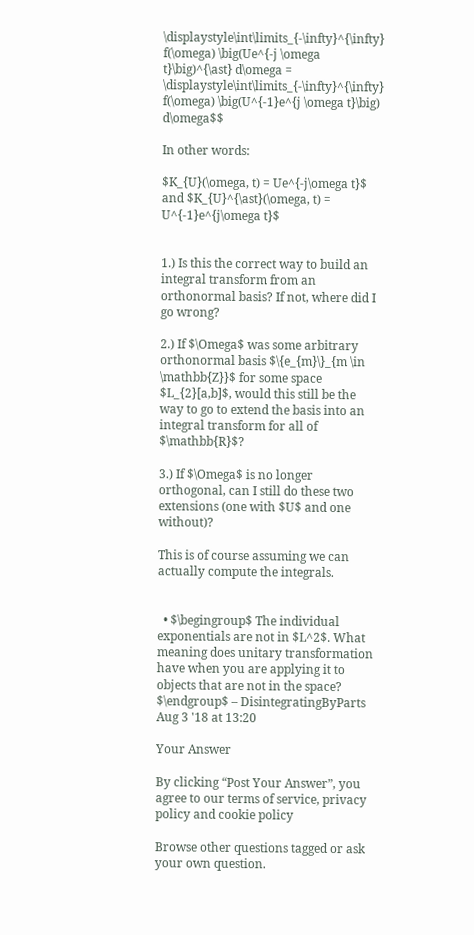\displaystyle\int\limits_{-\infty}^{\infty} f(\omega) \big(Ue^{-j \omega t}\big)^{\ast} d\omega = \displaystyle\int\limits_{-\infty}^{\infty} f(\omega) \big(U^{-1}e^{j \omega t}\big) d\omega$$

In other words:

$K_{U}(\omega, t) = Ue^{-j\omega t}$ and $K_{U}^{\ast}(\omega, t) = U^{-1}e^{j\omega t}$


1.) Is this the correct way to build an integral transform from an orthonormal basis? If not, where did I go wrong?

2.) If $\Omega$ was some arbitrary orthonormal basis $\{e_{m}\}_{m \in \mathbb{Z}}$ for some space $L_{2}[a,b]$, would this still be the way to go to extend the basis into an integral transform for all of $\mathbb{R}$?

3.) If $\Omega$ is no longer orthogonal, can I still do these two extensions (one with $U$ and one without)?

This is of course assuming we can actually compute the integrals.


  • $\begingroup$ The individual exponentials are not in $L^2$. What meaning does unitary transformation have when you are applying it to objects that are not in the space? $\endgroup$ – DisintegratingByParts Aug 3 '18 at 13:20

Your Answer

By clicking “Post Your Answer”, you agree to our terms of service, privacy policy and cookie policy

Browse other questions tagged or ask your own question.